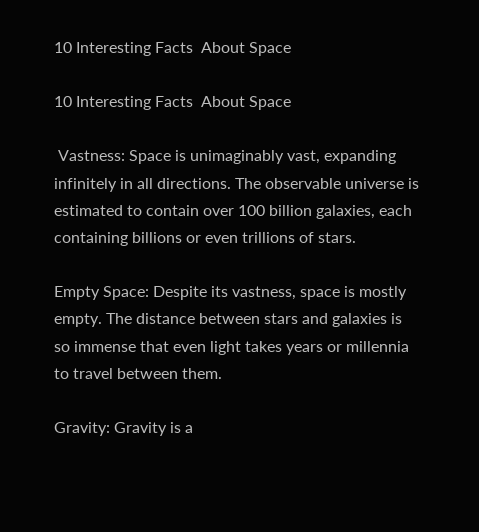10 Interesting Facts  About Space

10 Interesting Facts  About Space

 Vastness: Space is unimaginably vast, expanding infinitely in all directions. The observable universe is estimated to contain over 100 billion galaxies, each containing billions or even trillions of stars.

Empty Space: Despite its vastness, space is mostly empty. The distance between stars and galaxies is so immense that even light takes years or millennia to travel between them.

Gravity: Gravity is a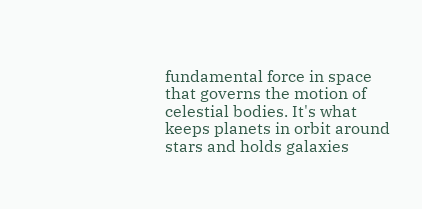fundamental force in space that governs the motion of celestial bodies. It's what keeps planets in orbit around stars and holds galaxies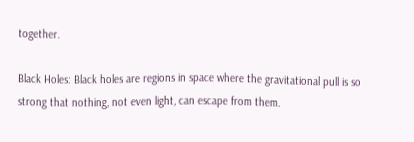together.

Black Holes: Black holes are regions in space where the gravitational pull is so strong that nothing, not even light, can escape from them.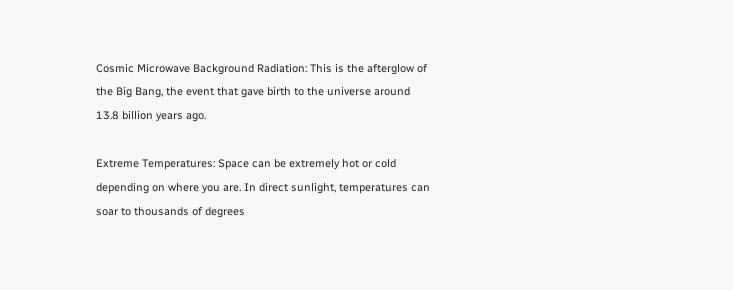Cosmic Microwave Background Radiation: This is the afterglow of the Big Bang, the event that gave birth to the universe around 13.8 billion years ago.

Extreme Temperatures: Space can be extremely hot or cold depending on where you are. In direct sunlight, temperatures can soar to thousands of degrees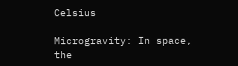Celsius

Microgravity: In space, the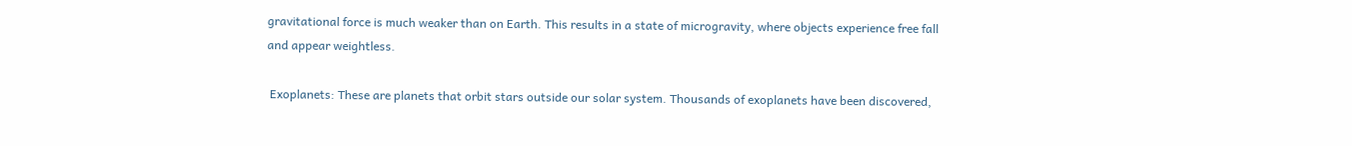gravitational force is much weaker than on Earth. This results in a state of microgravity, where objects experience free fall and appear weightless.

 Exoplanets: These are planets that orbit stars outside our solar system. Thousands of exoplanets have been discovered,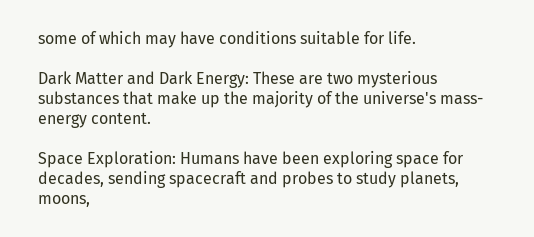some of which may have conditions suitable for life.

Dark Matter and Dark Energy: These are two mysterious substances that make up the majority of the universe's mass-energy content.

Space Exploration: Humans have been exploring space for decades, sending spacecraft and probes to study planets, moons,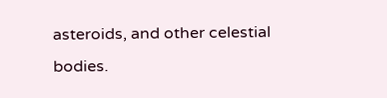asteroids, and other celestial bodies.